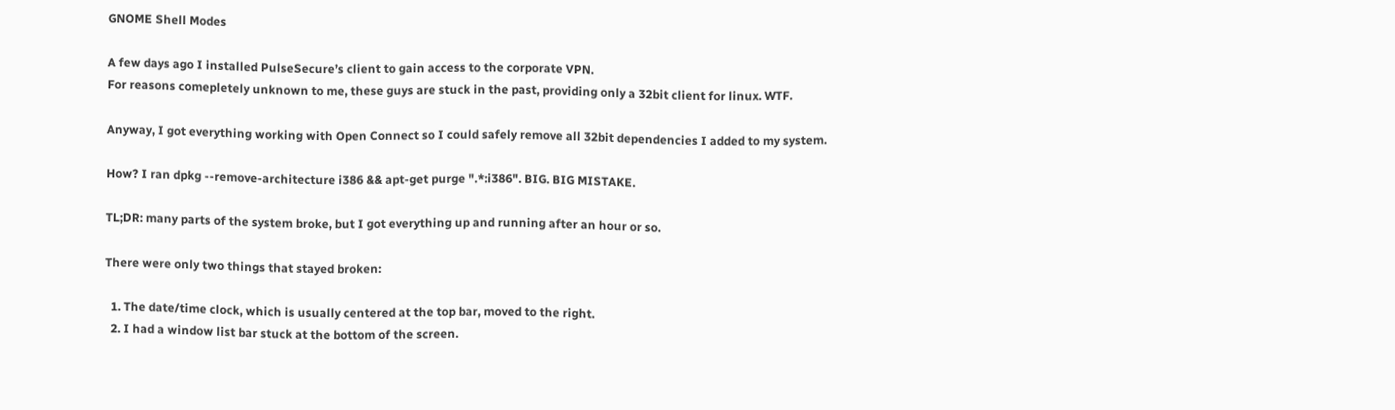GNOME Shell Modes

A few days ago I installed PulseSecure’s client to gain access to the corporate VPN.
For reasons comepletely unknown to me, these guys are stuck in the past, providing only a 32bit client for linux. WTF.

Anyway, I got everything working with Open Connect so I could safely remove all 32bit dependencies I added to my system.

How? I ran dpkg --remove-architecture i386 && apt-get purge ".*:i386". BIG. BIG MISTAKE.

TL;DR: many parts of the system broke, but I got everything up and running after an hour or so.

There were only two things that stayed broken:

  1. The date/time clock, which is usually centered at the top bar, moved to the right.
  2. I had a window list bar stuck at the bottom of the screen.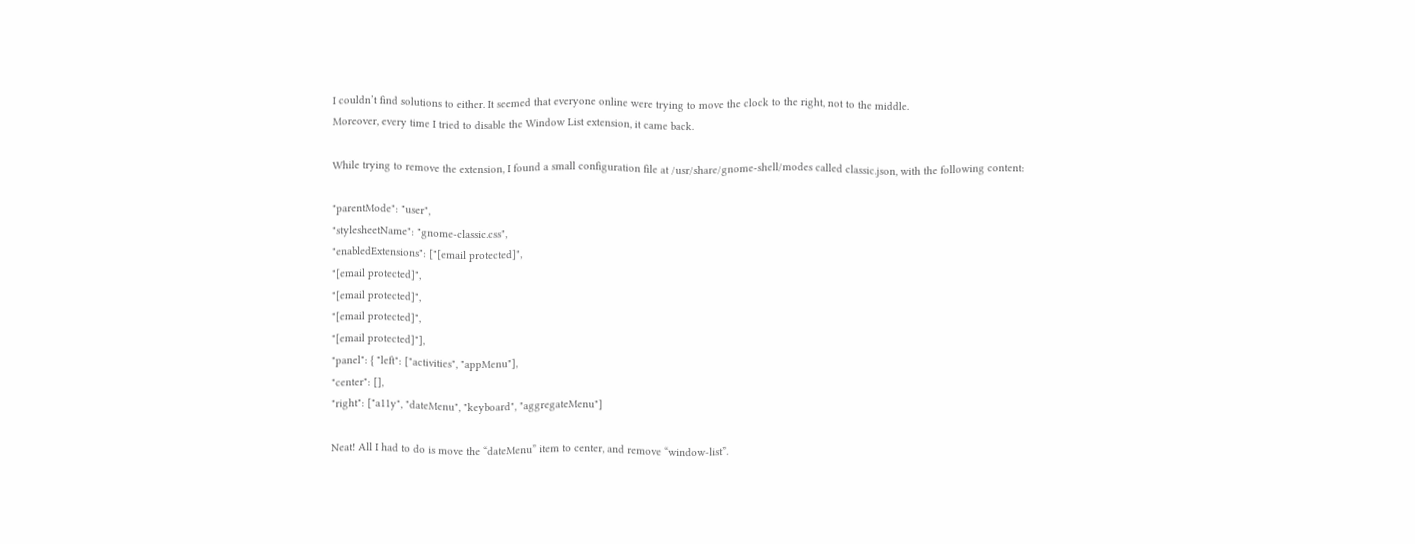I couldn’t find solutions to either. It seemed that everyone online were trying to move the clock to the right, not to the middle.
Moreover, every time I tried to disable the Window List extension, it came back.

While trying to remove the extension, I found a small configuration file at /usr/share/gnome-shell/modes called classic.json, with the following content:

"parentMode": "user",
"stylesheetName": "gnome-classic.css",
"enabledExtensions": ["[email protected]",
"[email protected]",
"[email protected]",
"[email protected]",
"[email protected]"],
"panel": { "left": ["activities", "appMenu"],
"center": [],
"right": ["a11y", "dateMenu", "keyboard", "aggregateMenu"]

Neat! All I had to do is move the “dateMenu” item to center, and remove “window-list”.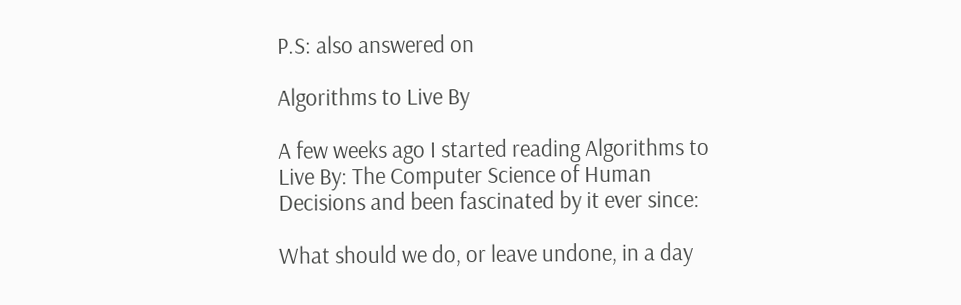P.S: also answered on

Algorithms to Live By

A few weeks ago I started reading Algorithms to Live By: The Computer Science of Human Decisions and been fascinated by it ever since:

What should we do, or leave undone, in a day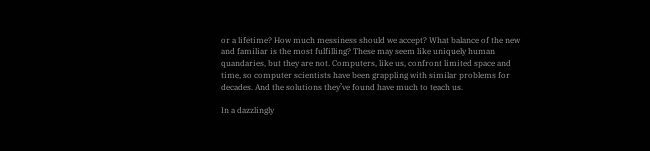or a lifetime? How much messiness should we accept? What balance of the new and familiar is the most fulfilling? These may seem like uniquely human quandaries, but they are not. Computers, like us, confront limited space and time, so computer scientists have been grappling with similar problems for decades. And the solutions they’ve found have much to teach us.

In a dazzlingly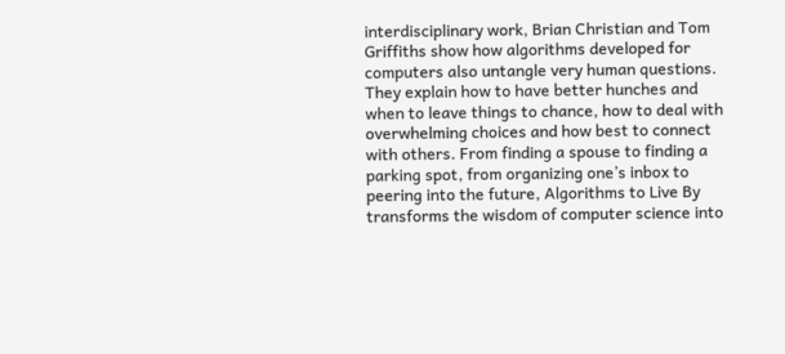interdisciplinary work, Brian Christian and Tom Griffiths show how algorithms developed for computers also untangle very human questions. They explain how to have better hunches and when to leave things to chance, how to deal with overwhelming choices and how best to connect with others. From finding a spouse to finding a parking spot, from organizing one’s inbox to peering into the future, Algorithms to Live By transforms the wisdom of computer science into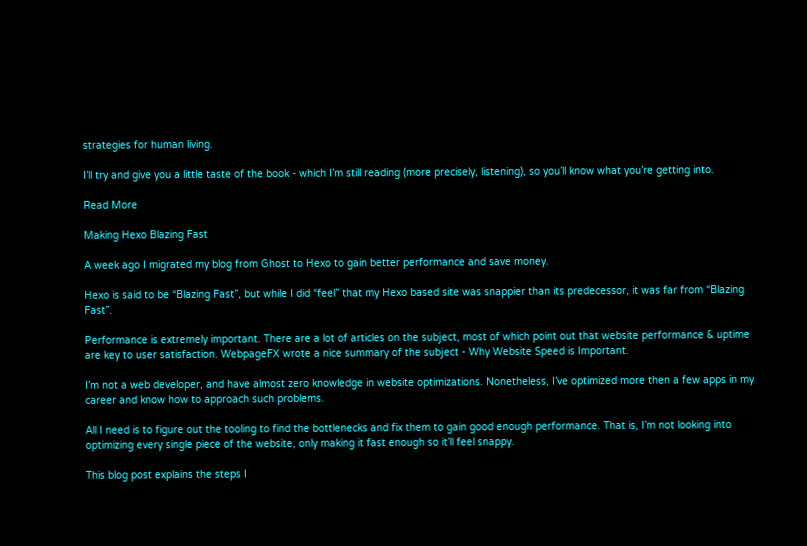strategies for human living.

I’ll try and give you a little taste of the book - which I’m still reading (more precisely, listening), so you’ll know what you’re getting into.

Read More

Making Hexo Blazing Fast

A week ago I migrated my blog from Ghost to Hexo to gain better performance and save money.

Hexo is said to be “Blazing Fast”, but while I did “feel” that my Hexo based site was snappier than its predecessor, it was far from “Blazing Fast”.

Performance is extremely important. There are a lot of articles on the subject, most of which point out that website performance & uptime are key to user satisfaction. WebpageFX wrote a nice summary of the subject - Why Website Speed is Important.

I’m not a web developer, and have almost zero knowledge in website optimizations. Nonetheless, I’ve optimized more then a few apps in my career and know how to approach such problems.

All I need is to figure out the tooling to find the bottlenecks and fix them to gain good enough performance. That is, I’m not looking into optimizing every single piece of the website, only making it fast enough so it’ll feel snappy.

This blog post explains the steps I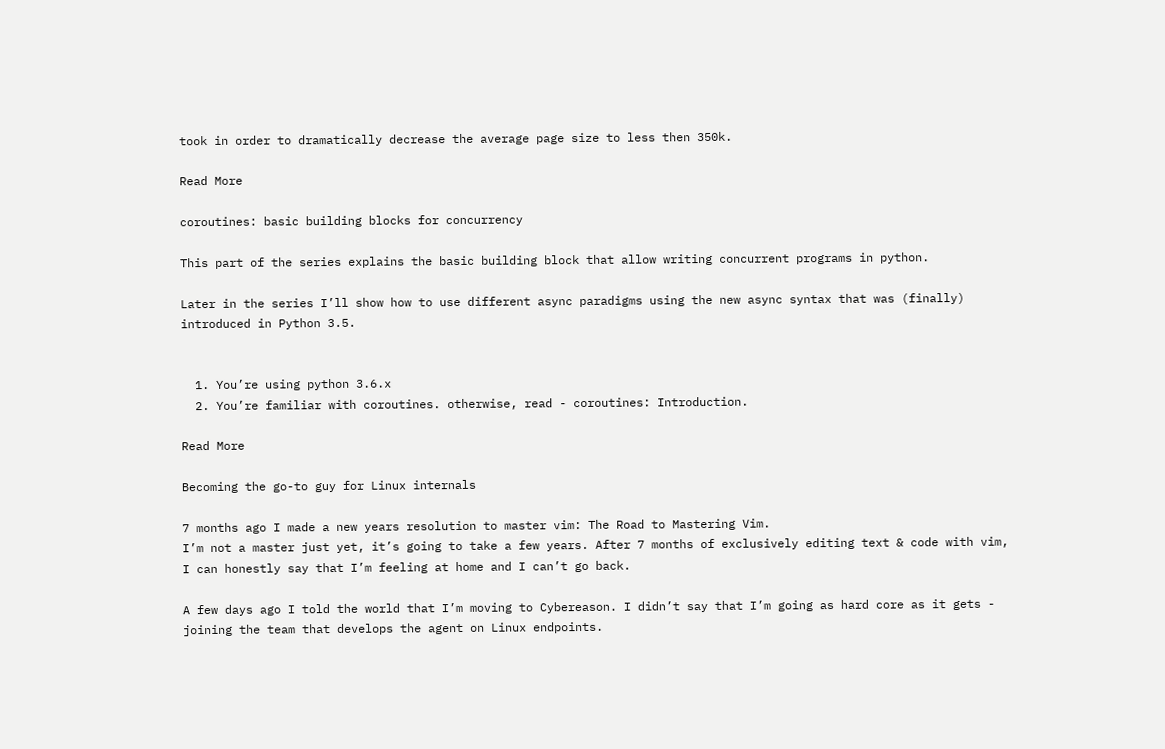took in order to dramatically decrease the average page size to less then 350k.

Read More

coroutines: basic building blocks for concurrency

This part of the series explains the basic building block that allow writing concurrent programs in python.

Later in the series I’ll show how to use different async paradigms using the new async syntax that was (finally) introduced in Python 3.5.


  1. You’re using python 3.6.x
  2. You’re familiar with coroutines. otherwise, read - coroutines: Introduction.

Read More

Becoming the go-to guy for Linux internals

7 months ago I made a new years resolution to master vim: The Road to Mastering Vim.
I’m not a master just yet, it’s going to take a few years. After 7 months of exclusively editing text & code with vim, I can honestly say that I’m feeling at home and I can’t go back.

A few days ago I told the world that I’m moving to Cybereason. I didn’t say that I’m going as hard core as it gets - joining the team that develops the agent on Linux endpoints.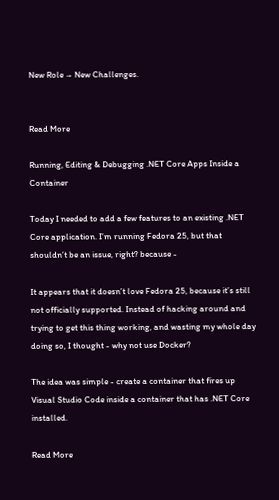New Role → New Challenges.


Read More

Running, Editing & Debugging .NET Core Apps Inside a Container

Today I needed to add a few features to an existing .NET Core application. I’m running Fedora 25, but that shouldn’t be an issue, right? because -

It appears that it doesn’t love Fedora 25, because it’s still not officially supported. Instead of hacking around and trying to get this thing working, and wasting my whole day doing so, I thought - why not use Docker?

The idea was simple - create a container that fires up Visual Studio Code inside a container that has .NET Core installed.

Read More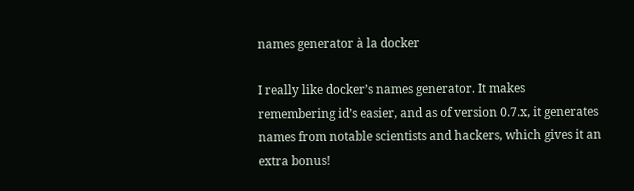names generator à la docker

I really like docker’s names generator. It makes remembering id’s easier, and as of version 0.7.x, it generates names from notable scientists and hackers, which gives it an extra bonus!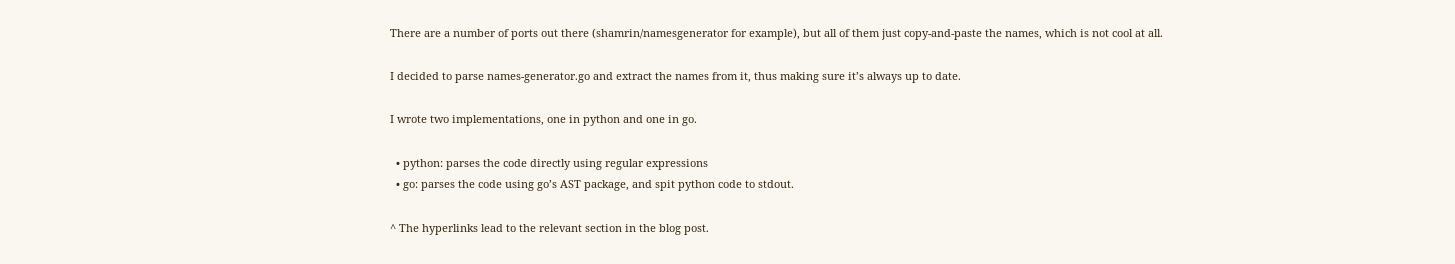There are a number of ports out there (shamrin/namesgenerator for example), but all of them just copy-and-paste the names, which is not cool at all.

I decided to parse names-generator.go and extract the names from it, thus making sure it’s always up to date.

I wrote two implementations, one in python and one in go.

  • python: parses the code directly using regular expressions
  • go: parses the code using go’s AST package, and spit python code to stdout.

^ The hyperlinks lead to the relevant section in the blog post.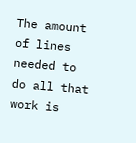The amount of lines needed to do all that work is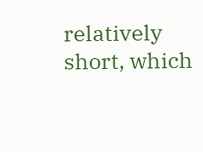relatively short, which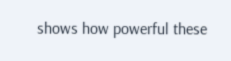shows how powerful these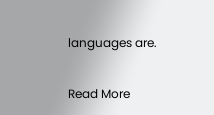languages are.

Read More